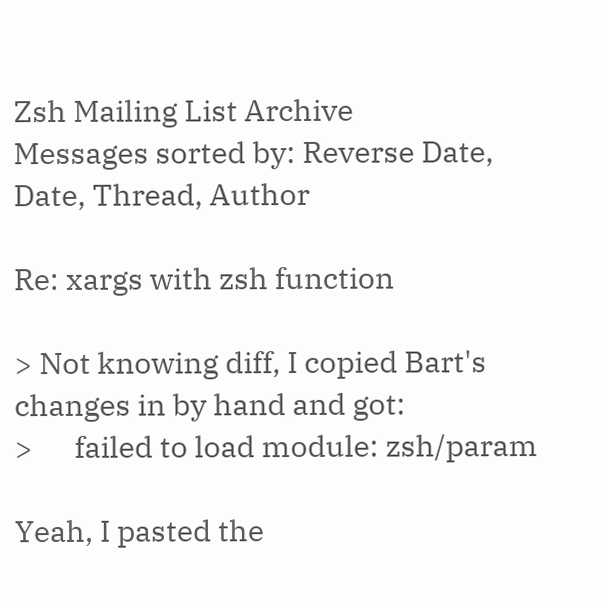Zsh Mailing List Archive
Messages sorted by: Reverse Date, Date, Thread, Author

Re: xargs with zsh function

> Not knowing diff, I copied Bart's changes in by hand and got:
>      failed to load module: zsh/param

Yeah, I pasted the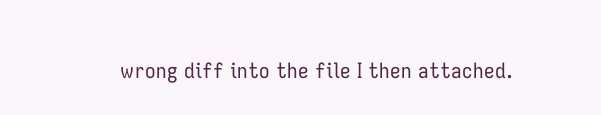wrong diff into the file I then attached.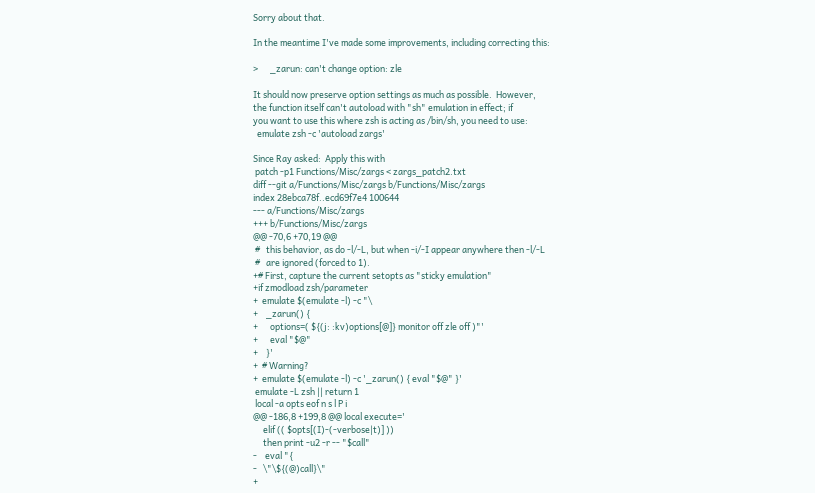Sorry about that.

In the meantime I've made some improvements, including correcting this:

>      _zarun: can't change option: zle

It should now preserve option settings as much as possible.  However,
the function itself can't autoload with "sh" emulation in effect; if
you want to use this where zsh is acting as /bin/sh, you need to use:
  emulate zsh -c 'autoload zargs'

Since Ray asked:  Apply this with
 patch -p1 Functions/Misc/zargs < zargs_patch2.txt
diff --git a/Functions/Misc/zargs b/Functions/Misc/zargs
index 28ebca78f..ecd69f7e4 100644
--- a/Functions/Misc/zargs
+++ b/Functions/Misc/zargs
@@ -70,6 +70,19 @@
 #   this behavior, as do -l/-L, but when -i/-I appear anywhere then -l/-L
 #   are ignored (forced to 1).
+# First, capture the current setopts as "sticky emulation"
+if zmodload zsh/parameter
+  emulate $(emulate -l) -c "\
+    _zarun() {
+      options=( ${(j: :kv)options[@]} monitor off zle off )"'
+      eval "$@"
+    }'
+  # Warning?
+  emulate $(emulate -l) -c '_zarun() { eval "$@" }'
 emulate -L zsh || return 1
 local -a opts eof n s l P i
@@ -186,8 +199,8 @@ local execute='
     elif (( $opts[(I)-(-verbose|t)] ))
     then print -u2 -r -- "$call"
-    eval "{
-   \"\${(@)call}\"
+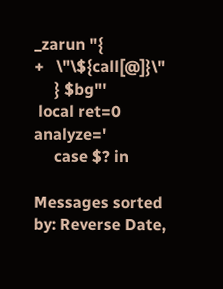_zarun "{
+   \"\${call[@]}\"
     } $bg"'
 local ret=0 analyze='
     case $? in

Messages sorted by: Reverse Date,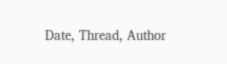Date, Thread, Author